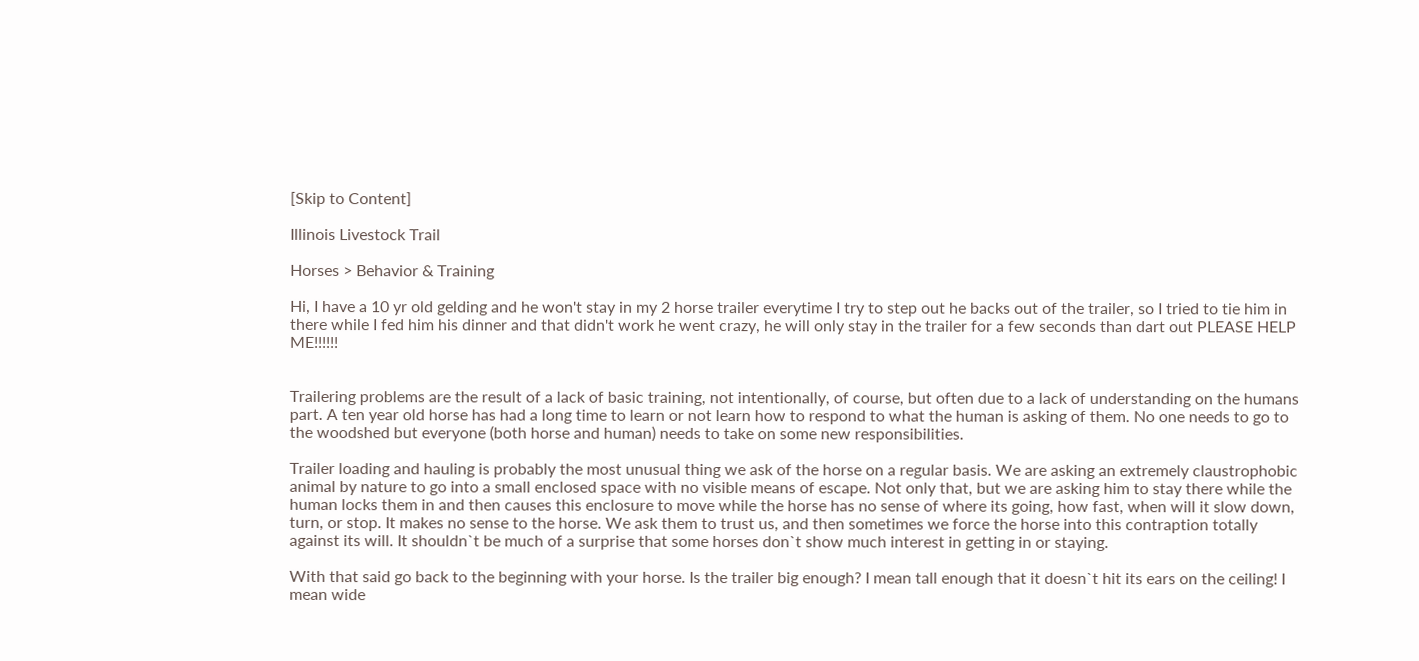[Skip to Content]

Illinois Livestock Trail

Horses > Behavior & Training

Hi, I have a 10 yr old gelding and he won't stay in my 2 horse trailer everytime I try to step out he backs out of the trailer, so I tried to tie him in there while I fed him his dinner and that didn't work he went crazy, he will only stay in the trailer for a few seconds than dart out PLEASE HELP ME!!!!!!


Trailering problems are the result of a lack of basic training, not intentionally, of course, but often due to a lack of understanding on the humans part. A ten year old horse has had a long time to learn or not learn how to respond to what the human is asking of them. No one needs to go to the woodshed but everyone (both horse and human) needs to take on some new responsibilities.

Trailer loading and hauling is probably the most unusual thing we ask of the horse on a regular basis. We are asking an extremely claustrophobic animal by nature to go into a small enclosed space with no visible means of escape. Not only that, but we are asking him to stay there while the human locks them in and then causes this enclosure to move while the horse has no sense of where its going, how fast, when will it slow down, turn, or stop. It makes no sense to the horse. We ask them to trust us, and then sometimes we force the horse into this contraption totally against its will. It shouldn`t be much of a surprise that some horses don`t show much interest in getting in or staying.

With that said go back to the beginning with your horse. Is the trailer big enough? I mean tall enough that it doesn`t hit its ears on the ceiling! I mean wide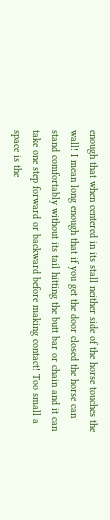enough that when centered in its stall neither side of the horse touches the wall! I mean long enough that if you get the door closed the horse can stand comfortably without its tail hitting the butt bar or chain and it can take one step forward or backward before making contact! Too small a space is the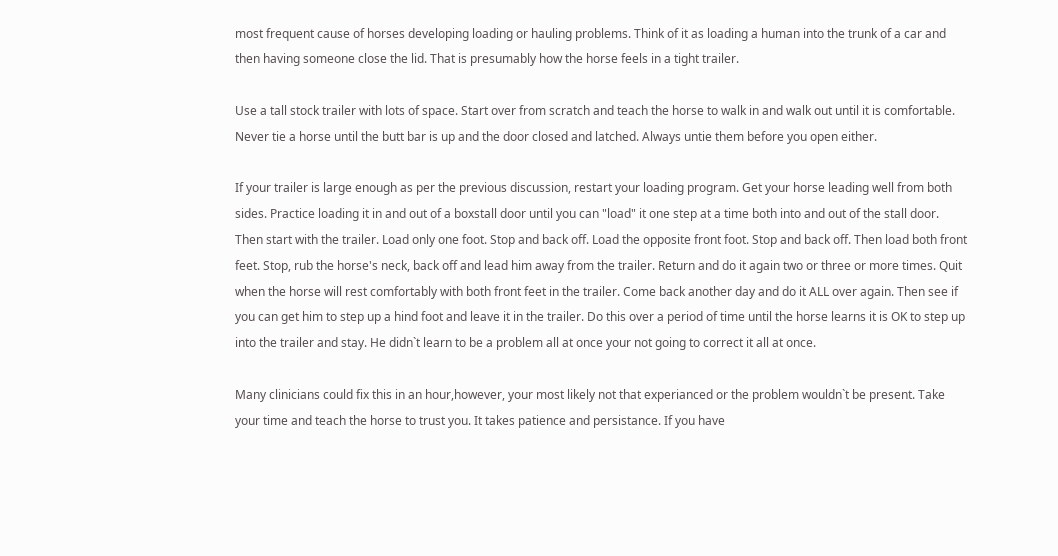most frequent cause of horses developing loading or hauling problems. Think of it as loading a human into the trunk of a car and then having someone close the lid. That is presumably how the horse feels in a tight trailer.

Use a tall stock trailer with lots of space. Start over from scratch and teach the horse to walk in and walk out until it is comfortable. Never tie a horse until the butt bar is up and the door closed and latched. Always untie them before you open either.

If your trailer is large enough as per the previous discussion, restart your loading program. Get your horse leading well from both sides. Practice loading it in and out of a boxstall door until you can "load" it one step at a time both into and out of the stall door. Then start with the trailer. Load only one foot. Stop and back off. Load the opposite front foot. Stop and back off. Then load both front feet. Stop, rub the horse's neck, back off and lead him away from the trailer. Return and do it again two or three or more times. Quit when the horse will rest comfortably with both front feet in the trailer. Come back another day and do it ALL over again. Then see if you can get him to step up a hind foot and leave it in the trailer. Do this over a period of time until the horse learns it is OK to step up into the trailer and stay. He didn`t learn to be a problem all at once your not going to correct it all at once.

Many clinicians could fix this in an hour,however, your most likely not that experianced or the problem wouldn`t be present. Take your time and teach the horse to trust you. It takes patience and persistance. If you have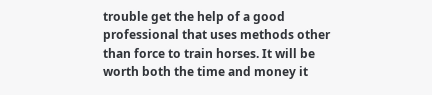trouble get the help of a good professional that uses methods other than force to train horses. It will be worth both the time and money it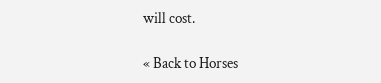will cost.

« Back to Horses